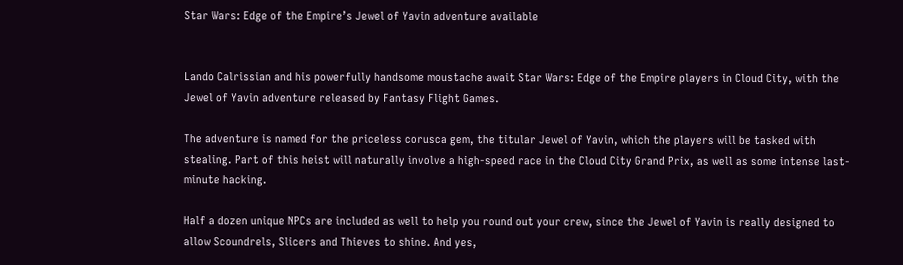Star Wars: Edge of the Empire’s Jewel of Yavin adventure available


Lando Calrissian and his powerfully handsome moustache await Star Wars: Edge of the Empire players in Cloud City, with the Jewel of Yavin adventure released by Fantasy Flight Games.

The adventure is named for the priceless corusca gem, the titular Jewel of Yavin, which the players will be tasked with stealing. Part of this heist will naturally involve a high-speed race in the Cloud City Grand Prix, as well as some intense last-minute hacking.

Half a dozen unique NPCs are included as well to help you round out your crew, since the Jewel of Yavin is really designed to allow Scoundrels, Slicers and Thieves to shine. And yes,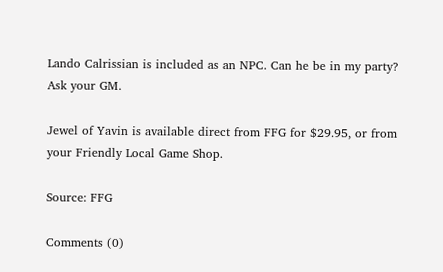Lando Calrissian is included as an NPC. Can he be in my party? Ask your GM.

Jewel of Yavin is available direct from FFG for $29.95, or from your Friendly Local Game Shop.

Source: FFG

Comments (0)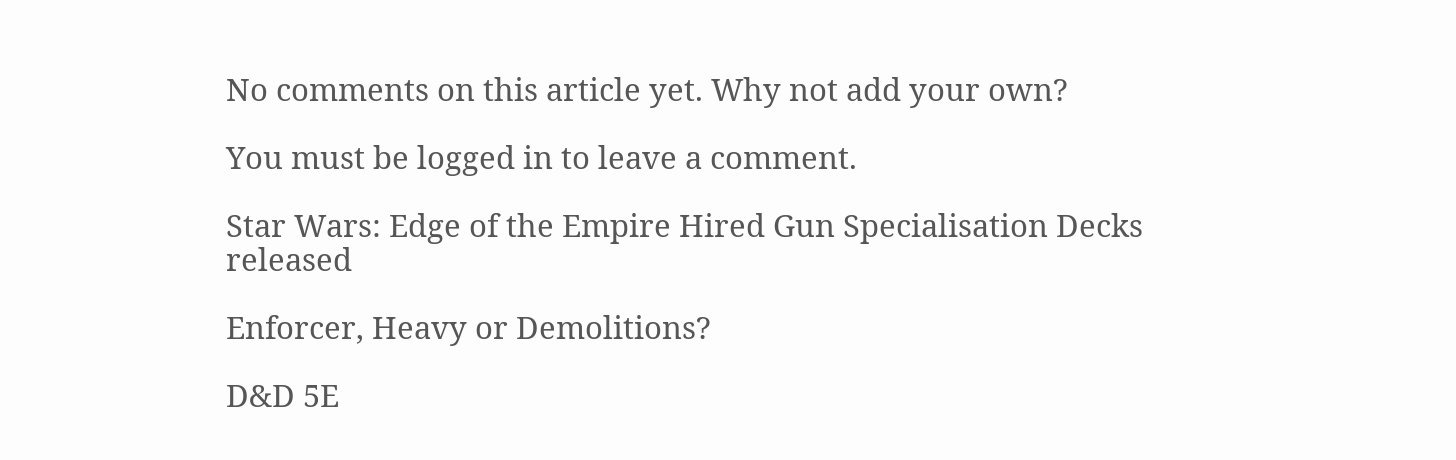No comments on this article yet. Why not add your own?

You must be logged in to leave a comment.

Star Wars: Edge of the Empire Hired Gun Specialisation Decks released

Enforcer, Heavy or Demolitions?

D&D 5E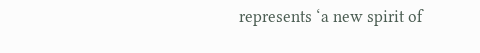represents ‘a new spirit of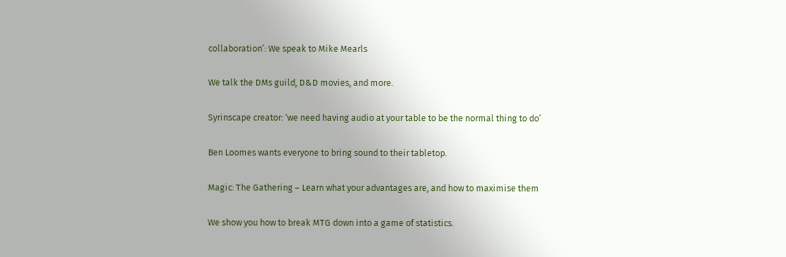collaboration’: We speak to Mike Mearls

We talk the DMs guild, D&D movies, and more.

Syrinscape creator: ‘we need having audio at your table to be the normal thing to do’

Ben Loomes wants everyone to bring sound to their tabletop.

Magic: The Gathering – Learn what your advantages are, and how to maximise them

We show you how to break MTG down into a game of statistics.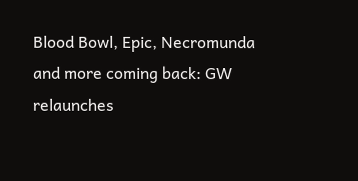Blood Bowl, Epic, Necromunda and more coming back: GW relaunches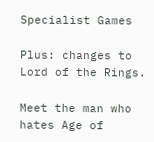Specialist Games

Plus: changes to Lord of the Rings.

Meet the man who hates Age of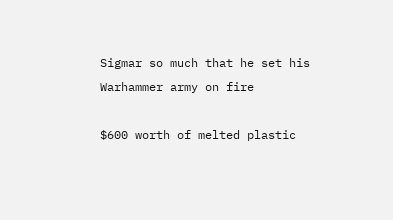Sigmar so much that he set his Warhammer army on fire

$600 worth of melted plastic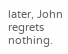later, John regrets nothing.